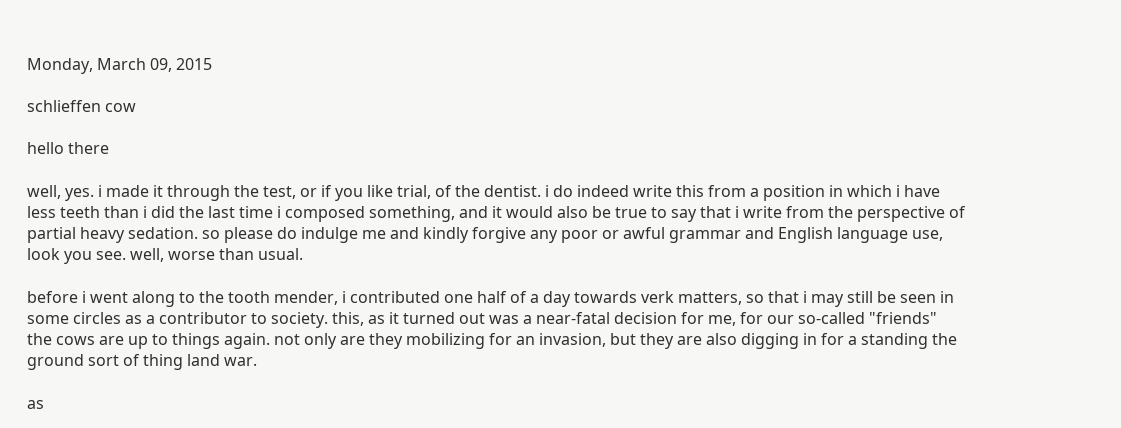Monday, March 09, 2015

schlieffen cow

hello there

well, yes. i made it through the test, or if you like trial, of the dentist. i do indeed write this from a position in which i have less teeth than i did the last time i composed something, and it would also be true to say that i write from the perspective of partial heavy sedation. so please do indulge me and kindly forgive any poor or awful grammar and English language use, look you see. well, worse than usual.

before i went along to the tooth mender, i contributed one half of a day towards verk matters, so that i may still be seen in some circles as a contributor to society. this, as it turned out was a near-fatal decision for me, for our so-called "friends" the cows are up to things again. not only are they mobilizing for an invasion, but they are also digging in for a standing the ground sort of thing land war.

as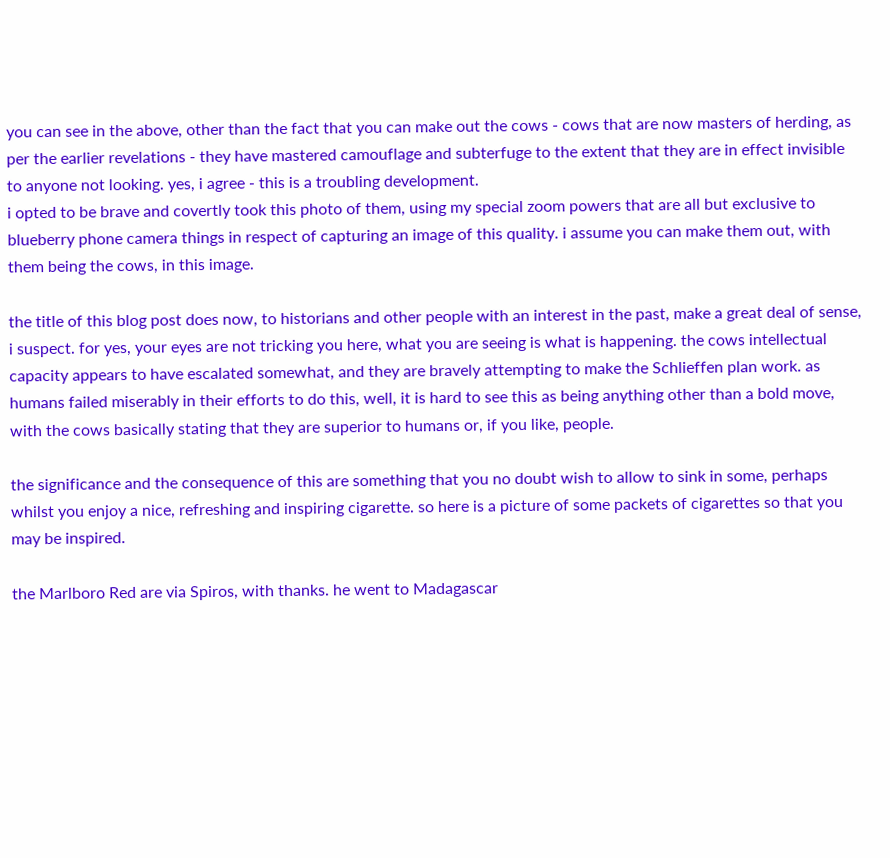you can see in the above, other than the fact that you can make out the cows - cows that are now masters of herding, as per the earlier revelations - they have mastered camouflage and subterfuge to the extent that they are in effect invisible to anyone not looking. yes, i agree - this is a troubling development.
i opted to be brave and covertly took this photo of them, using my special zoom powers that are all but exclusive to blueberry phone camera things in respect of capturing an image of this quality. i assume you can make them out, with them being the cows, in this image.

the title of this blog post does now, to historians and other people with an interest in the past, make a great deal of sense, i suspect. for yes, your eyes are not tricking you here, what you are seeing is what is happening. the cows intellectual capacity appears to have escalated somewhat, and they are bravely attempting to make the Schlieffen plan work. as humans failed miserably in their efforts to do this, well, it is hard to see this as being anything other than a bold move, with the cows basically stating that they are superior to humans or, if you like, people.

the significance and the consequence of this are something that you no doubt wish to allow to sink in some, perhaps whilst you enjoy a nice, refreshing and inspiring cigarette. so here is a picture of some packets of cigarettes so that you may be inspired.

the Marlboro Red are via Spiros, with thanks. he went to Madagascar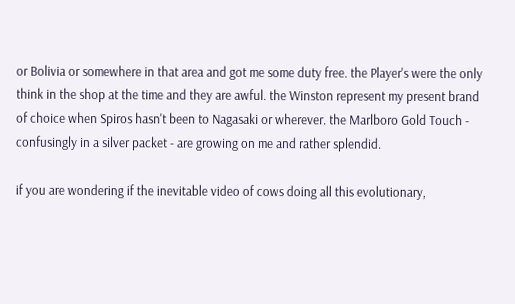or Bolivia or somewhere in that area and got me some duty free. the Player's were the only think in the shop at the time and they are awful. the Winston represent my present brand of choice when Spiros hasn't been to Nagasaki or wherever. the Marlboro Gold Touch - confusingly in a silver packet - are growing on me and rather splendid.

if you are wondering if the inevitable video of cows doing all this evolutionary,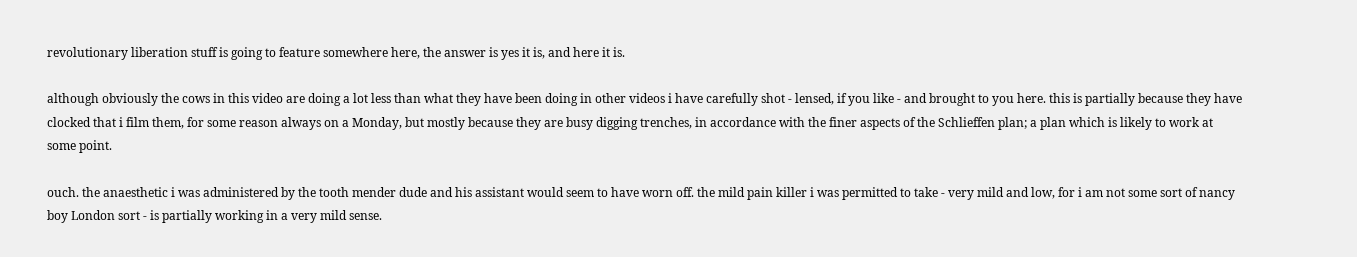revolutionary liberation stuff is going to feature somewhere here, the answer is yes it is, and here it is.

although obviously the cows in this video are doing a lot less than what they have been doing in other videos i have carefully shot - lensed, if you like - and brought to you here. this is partially because they have clocked that i film them, for some reason always on a Monday, but mostly because they are busy digging trenches, in accordance with the finer aspects of the Schlieffen plan; a plan which is likely to work at some point.

ouch. the anaesthetic i was administered by the tooth mender dude and his assistant would seem to have worn off. the mild pain killer i was permitted to take - very mild and low, for i am not some sort of nancy boy London sort - is partially working in a very mild sense.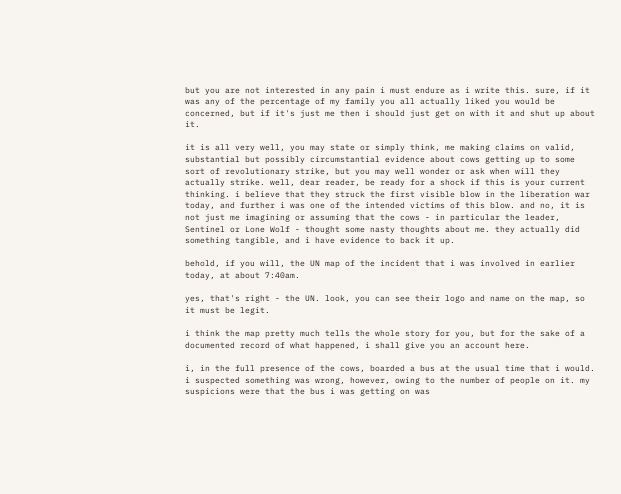but you are not interested in any pain i must endure as i write this. sure, if it was any of the percentage of my family you all actually liked you would be concerned, but if it's just me then i should just get on with it and shut up about it.

it is all very well, you may state or simply think, me making claims on valid, substantial but possibly circumstantial evidence about cows getting up to some sort of revolutionary strike, but you may well wonder or ask when will they actually strike. well, dear reader, be ready for a shock if this is your current thinking. i believe that they struck the first visible blow in the liberation war today, and further i was one of the intended victims of this blow. and no, it is not just me imagining or assuming that the cows - in particular the leader, Sentinel or Lone Wolf - thought some nasty thoughts about me. they actually did something tangible, and i have evidence to back it up.

behold, if you will, the UN map of the incident that i was involved in earlier today, at about 7:40am.

yes, that's right - the UN. look, you can see their logo and name on the map, so it must be legit.

i think the map pretty much tells the whole story for you, but for the sake of a documented record of what happened, i shall give you an account here.

i, in the full presence of the cows, boarded a bus at the usual time that i would. i suspected something was wrong, however, owing to the number of people on it. my suspicions were that the bus i was getting on was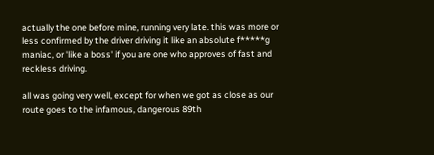actually the one before mine, running very late. this was more or less confirmed by the driver driving it like an absolute f*****g maniac, or 'like a boss' if you are one who approves of fast and reckless driving.

all was going very well, except for when we got as close as our route goes to the infamous, dangerous 89th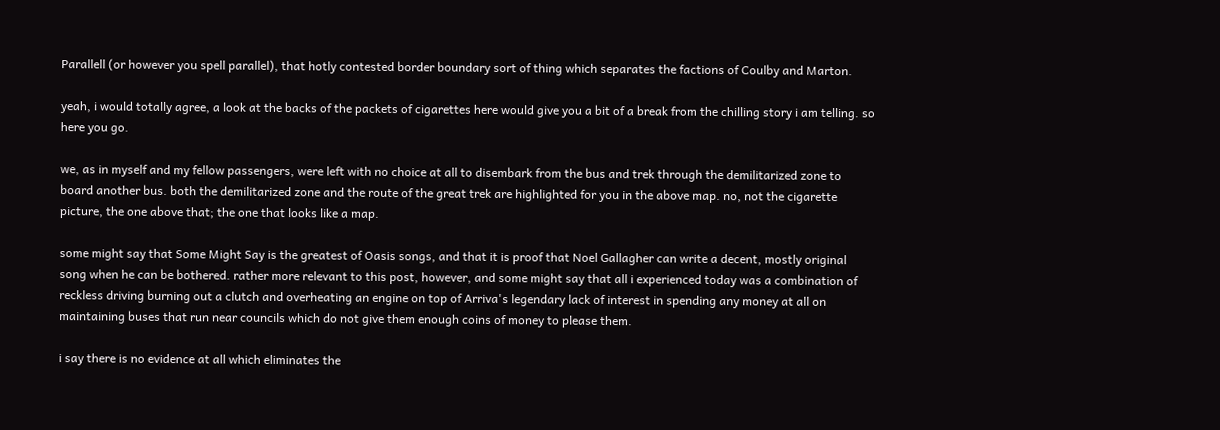Parallell (or however you spell parallel), that hotly contested border boundary sort of thing which separates the factions of Coulby and Marton.

yeah, i would totally agree, a look at the backs of the packets of cigarettes here would give you a bit of a break from the chilling story i am telling. so here you go.

we, as in myself and my fellow passengers, were left with no choice at all to disembark from the bus and trek through the demilitarized zone to board another bus. both the demilitarized zone and the route of the great trek are highlighted for you in the above map. no, not the cigarette picture, the one above that; the one that looks like a map.

some might say that Some Might Say is the greatest of Oasis songs, and that it is proof that Noel Gallagher can write a decent, mostly original song when he can be bothered. rather more relevant to this post, however, and some might say that all i experienced today was a combination of reckless driving burning out a clutch and overheating an engine on top of Arriva's legendary lack of interest in spending any money at all on maintaining buses that run near councils which do not give them enough coins of money to please them.

i say there is no evidence at all which eliminates the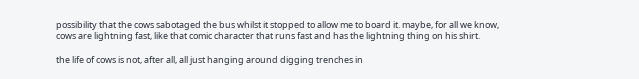possibility that the cows sabotaged the bus whilst it stopped to allow me to board it. maybe, for all we know, cows are lightning fast, like that comic character that runs fast and has the lightning thing on his shirt.

the life of cows is not, after all, all just hanging around digging trenches in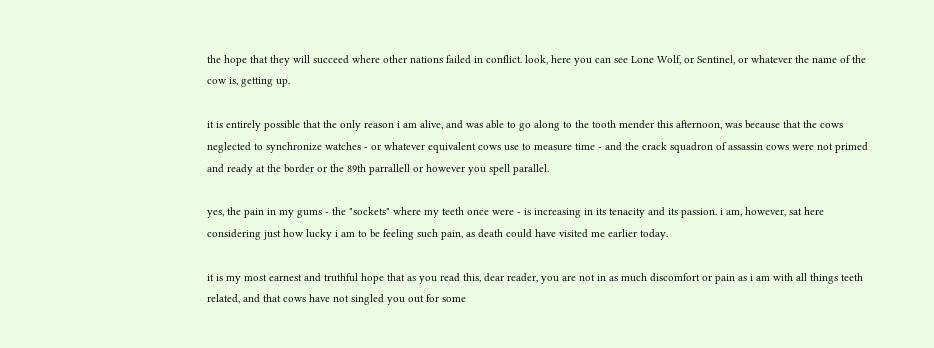the hope that they will succeed where other nations failed in conflict. look, here you can see Lone Wolf, or Sentinel, or whatever the name of the cow is, getting up.

it is entirely possible that the only reason i am alive, and was able to go along to the tooth mender this afternoon, was because that the cows neglected to synchronize watches - or whatever equivalent cows use to measure time - and the crack squadron of assassin cows were not primed and ready at the border or the 89th parrallell or however you spell parallel.

yes, the pain in my gums - the "sockets" where my teeth once were - is increasing in its tenacity and its passion. i am, however, sat here considering just how lucky i am to be feeling such pain, as death could have visited me earlier today.

it is my most earnest and truthful hope that as you read this, dear reader, you are not in as much discomfort or pain as i am with all things teeth related, and that cows have not singled you out for some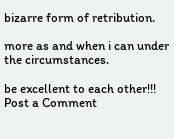bizarre form of retribution.

more as and when i can under the circumstances.

be excellent to each other!!!
Post a Comment